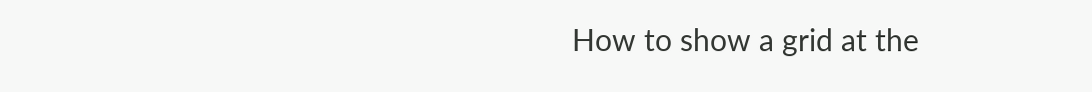How to show a grid at the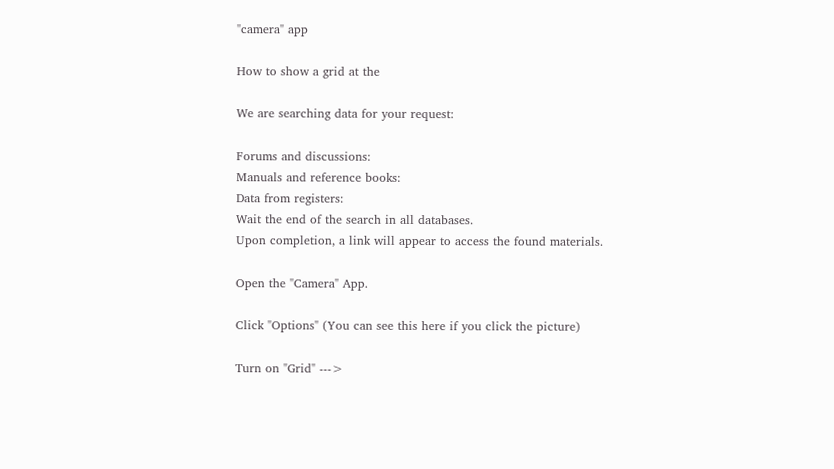"camera" app

How to show a grid at the

We are searching data for your request:

Forums and discussions:
Manuals and reference books:
Data from registers:
Wait the end of the search in all databases.
Upon completion, a link will appear to access the found materials.

Open the "Camera" App.

Click "Options" (You can see this here if you click the picture)

Turn on "Grid" --->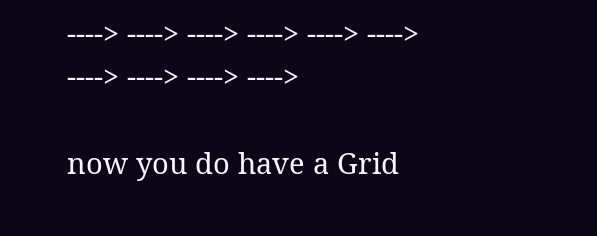----> ----> ----> ----> ----> ----> ----> ----> ----> ---->

now you do have a Grid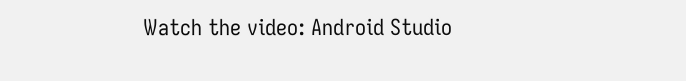Watch the video: Android Studio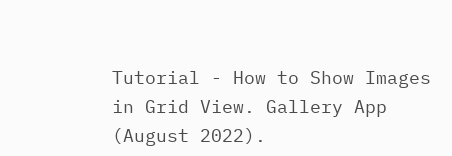Tutorial - How to Show Images in Grid View. Gallery App (August 2022).